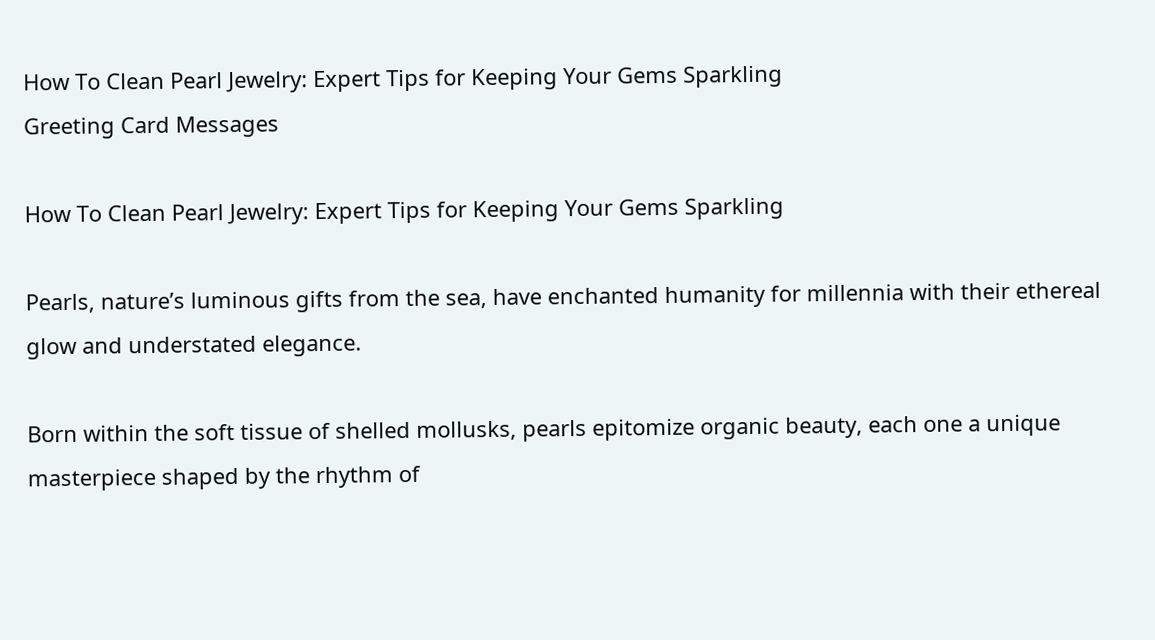How To Clean Pearl Jewelry: Expert Tips for Keeping Your Gems Sparkling
Greeting Card Messages

How To Clean Pearl Jewelry: Expert Tips for Keeping Your Gems Sparkling

Pearls, nature’s luminous gifts from the sea, have enchanted humanity for millennia with their ethereal glow and understated elegance.

Born within the soft tissue of shelled mollusks, pearls epitomize organic beauty, each one a unique masterpiece shaped by the rhythm of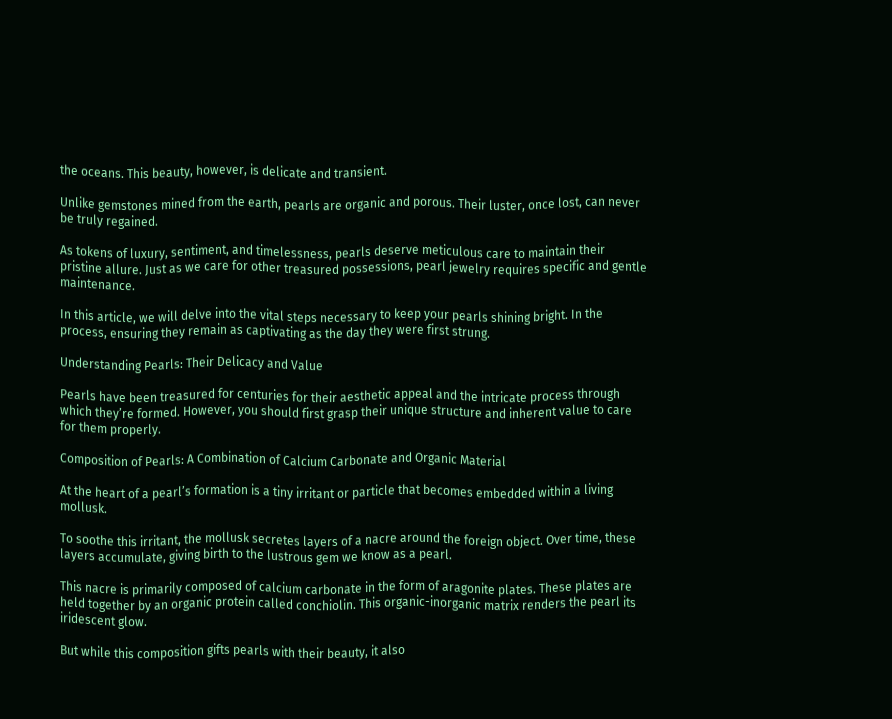the oceans. This beauty, however, is delicate and transient.

Unlike gemstones mined from the earth, pearls are organic and porous. Their luster, once lost, can never be truly regained.

As tokens of luxury, sentiment, and timelessness, pearls deserve meticulous care to maintain their pristine allure. Just as we care for other treasured possessions, pearl jewelry requires specific and gentle maintenance.

In this article, we will delve into the vital steps necessary to keep your pearls shining bright. In the process, ensuring they remain as captivating as the day they were first strung.

Understanding Pearls: Their Delicacy and Value

Pearls have been treasured for centuries for their aesthetic appeal and the intricate process through which they’re formed. However, you should first grasp their unique structure and inherent value to care for them properly.

Composition of Pearls: A Combination of Calcium Carbonate and Organic Material

At the heart of a pearl’s formation is a tiny irritant or particle that becomes embedded within a living mollusk.

To soothe this irritant, the mollusk secretes layers of a nacre around the foreign object. Over time, these layers accumulate, giving birth to the lustrous gem we know as a pearl.

This nacre is primarily composed of calcium carbonate in the form of aragonite plates. These plates are held together by an organic protein called conchiolin. This organic-inorganic matrix renders the pearl its iridescent glow.

But while this composition gifts pearls with their beauty, it also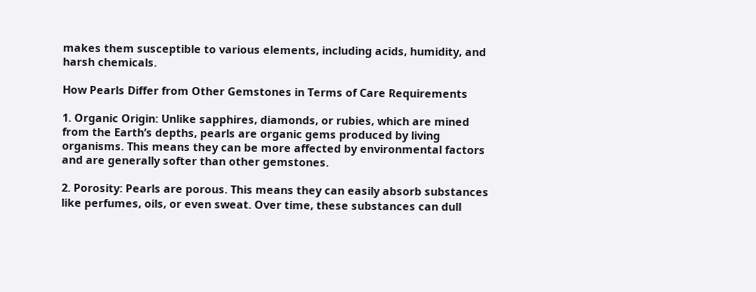makes them susceptible to various elements, including acids, humidity, and harsh chemicals.

How Pearls Differ from Other Gemstones in Terms of Care Requirements

1. Organic Origin: Unlike sapphires, diamonds, or rubies, which are mined from the Earth’s depths, pearls are organic gems produced by living organisms. This means they can be more affected by environmental factors and are generally softer than other gemstones.

2. Porosity: Pearls are porous. This means they can easily absorb substances like perfumes, oils, or even sweat. Over time, these substances can dull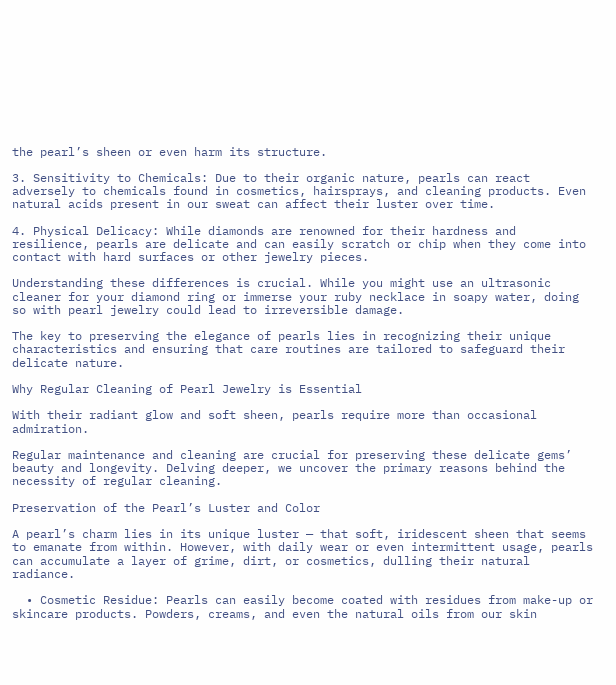the pearl’s sheen or even harm its structure.

3. Sensitivity to Chemicals: Due to their organic nature, pearls can react adversely to chemicals found in cosmetics, hairsprays, and cleaning products. Even natural acids present in our sweat can affect their luster over time.

4. Physical Delicacy: While diamonds are renowned for their hardness and resilience, pearls are delicate and can easily scratch or chip when they come into contact with hard surfaces or other jewelry pieces.

Understanding these differences is crucial. While you might use an ultrasonic cleaner for your diamond ring or immerse your ruby necklace in soapy water, doing so with pearl jewelry could lead to irreversible damage.

The key to preserving the elegance of pearls lies in recognizing their unique characteristics and ensuring that care routines are tailored to safeguard their delicate nature.

Why Regular Cleaning of Pearl Jewelry is Essential

With their radiant glow and soft sheen, pearls require more than occasional admiration.

Regular maintenance and cleaning are crucial for preserving these delicate gems’ beauty and longevity. Delving deeper, we uncover the primary reasons behind the necessity of regular cleaning.

Preservation of the Pearl’s Luster and Color

A pearl’s charm lies in its unique luster — that soft, iridescent sheen that seems to emanate from within. However, with daily wear or even intermittent usage, pearls can accumulate a layer of grime, dirt, or cosmetics, dulling their natural radiance.

  • Cosmetic Residue: Pearls can easily become coated with residues from make-up or skincare products. Powders, creams, and even the natural oils from our skin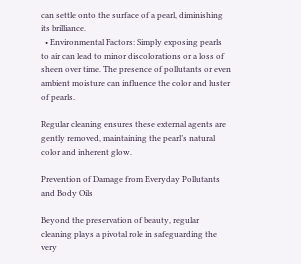can settle onto the surface of a pearl, diminishing its brilliance.
  • Environmental Factors: Simply exposing pearls to air can lead to minor discolorations or a loss of sheen over time. The presence of pollutants or even ambient moisture can influence the color and luster of pearls.

Regular cleaning ensures these external agents are gently removed, maintaining the pearl’s natural color and inherent glow.

Prevention of Damage from Everyday Pollutants and Body Oils

Beyond the preservation of beauty, regular cleaning plays a pivotal role in safeguarding the very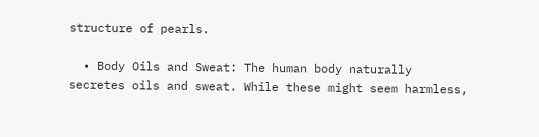structure of pearls.

  • Body Oils and Sweat: The human body naturally secretes oils and sweat. While these might seem harmless,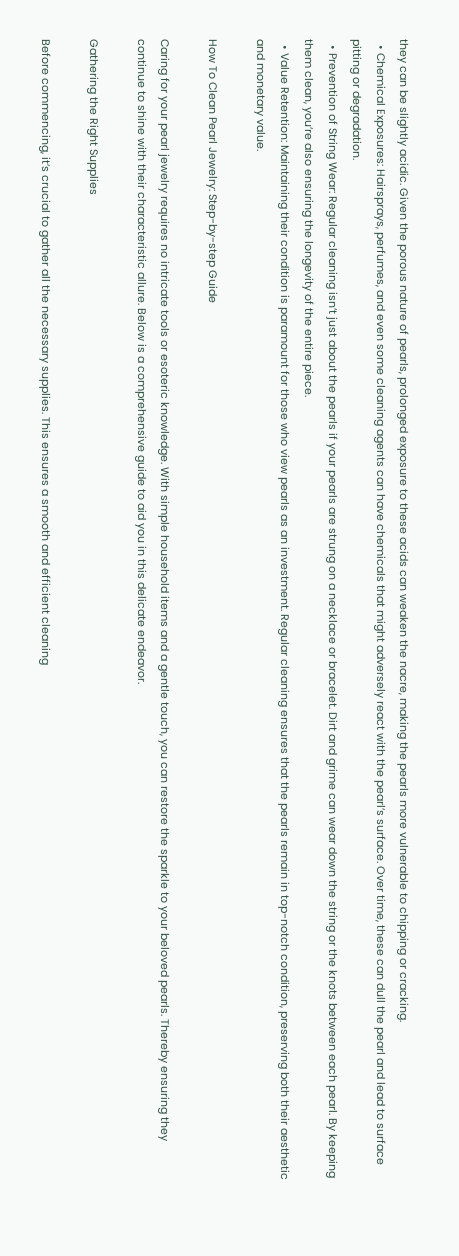they can be slightly acidic. Given the porous nature of pearls, prolonged exposure to these acids can weaken the nacre, making the pearls more vulnerable to chipping or cracking.
  • Chemical Exposures: Hairsprays, perfumes, and even some cleaning agents can have chemicals that might adversely react with the pearl’s surface. Over time, these can dull the pearl and lead to surface pitting or degradation.
  • Prevention of String Wear: Regular cleaning isn’t just about the pearls if your pearls are strung on a necklace or bracelet. Dirt and grime can wear down the string or the knots between each pearl. By keeping them clean, you’re also ensuring the longevity of the entire piece.
  • Value Retention: Maintaining their condition is paramount for those who view pearls as an investment. Regular cleaning ensures that the pearls remain in top-notch condition, preserving both their aesthetic and monetary value.

How To Clean Pearl Jewelry: Step-by-step Guide

Caring for your pearl jewelry requires no intricate tools or esoteric knowledge. With simple household items and a gentle touch, you can restore the sparkle to your beloved pearls. Thereby ensuring they continue to shine with their characteristic allure. Below is a comprehensive guide to aid you in this delicate endeavor.

Gathering the Right Supplies

Before commencing, it’s crucial to gather all the necessary supplies. This ensures a smooth and efficient cleaning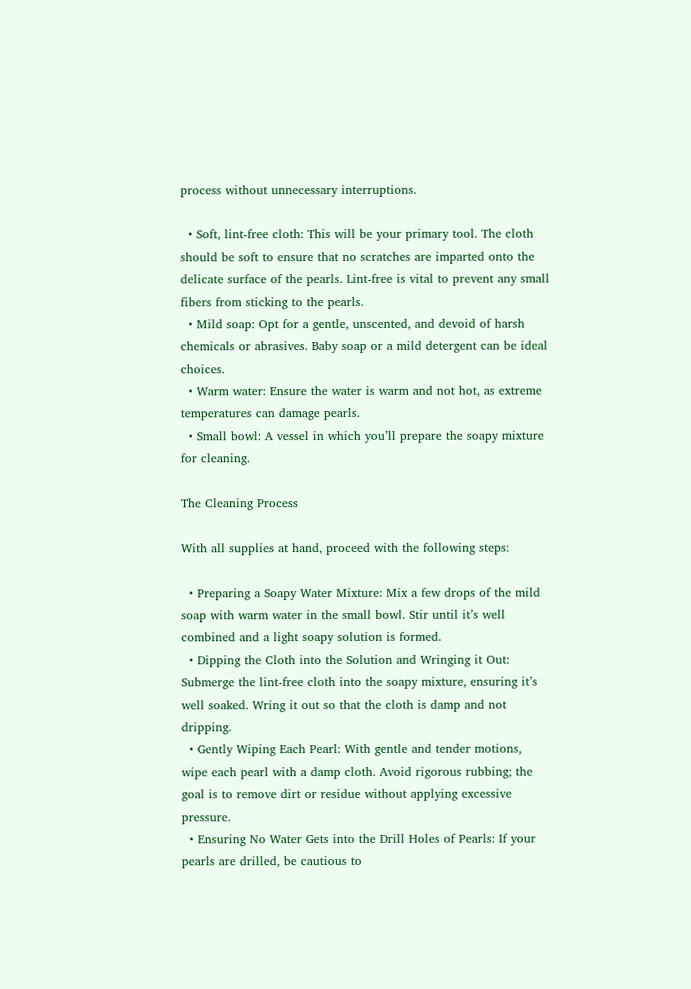process without unnecessary interruptions.

  • Soft, lint-free cloth: This will be your primary tool. The cloth should be soft to ensure that no scratches are imparted onto the delicate surface of the pearls. Lint-free is vital to prevent any small fibers from sticking to the pearls.
  • Mild soap: Opt for a gentle, unscented, and devoid of harsh chemicals or abrasives. Baby soap or a mild detergent can be ideal choices.
  • Warm water: Ensure the water is warm and not hot, as extreme temperatures can damage pearls.
  • Small bowl: A vessel in which you’ll prepare the soapy mixture for cleaning.

The Cleaning Process

With all supplies at hand, proceed with the following steps:

  • Preparing a Soapy Water Mixture: Mix a few drops of the mild soap with warm water in the small bowl. Stir until it’s well combined and a light soapy solution is formed.
  • Dipping the Cloth into the Solution and Wringing it Out: Submerge the lint-free cloth into the soapy mixture, ensuring it’s well soaked. Wring it out so that the cloth is damp and not dripping.
  • Gently Wiping Each Pearl: With gentle and tender motions, wipe each pearl with a damp cloth. Avoid rigorous rubbing; the goal is to remove dirt or residue without applying excessive pressure.
  • Ensuring No Water Gets into the Drill Holes of Pearls: If your pearls are drilled, be cautious to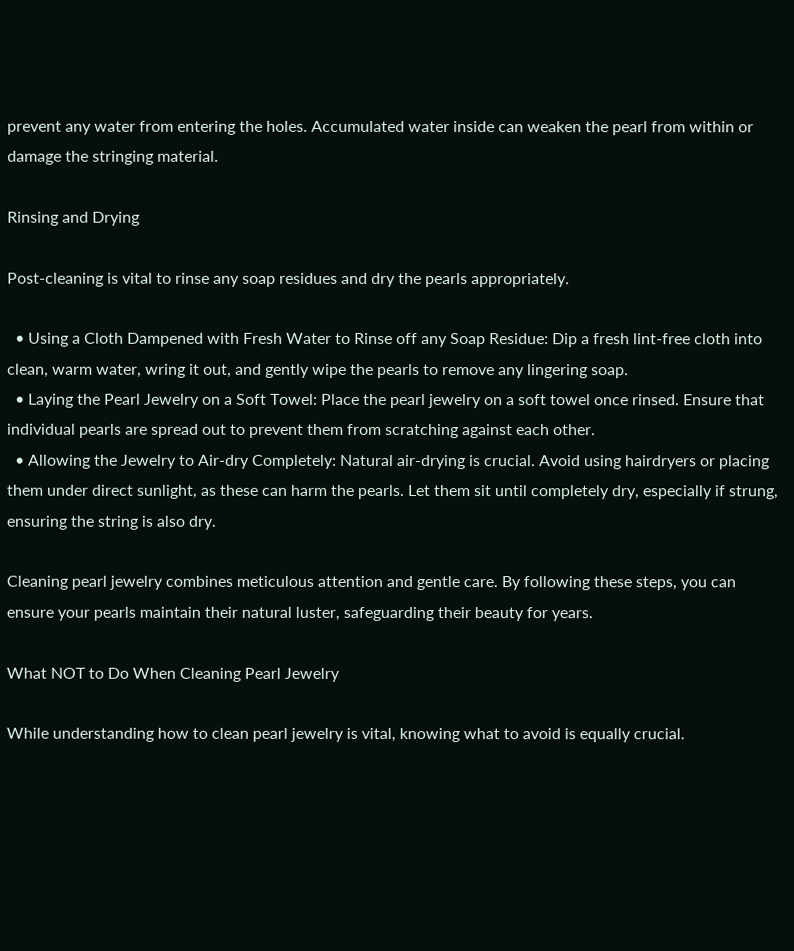prevent any water from entering the holes. Accumulated water inside can weaken the pearl from within or damage the stringing material.

Rinsing and Drying

Post-cleaning is vital to rinse any soap residues and dry the pearls appropriately.

  • Using a Cloth Dampened with Fresh Water to Rinse off any Soap Residue: Dip a fresh lint-free cloth into clean, warm water, wring it out, and gently wipe the pearls to remove any lingering soap.
  • Laying the Pearl Jewelry on a Soft Towel: Place the pearl jewelry on a soft towel once rinsed. Ensure that individual pearls are spread out to prevent them from scratching against each other.
  • Allowing the Jewelry to Air-dry Completely: Natural air-drying is crucial. Avoid using hairdryers or placing them under direct sunlight, as these can harm the pearls. Let them sit until completely dry, especially if strung, ensuring the string is also dry.

Cleaning pearl jewelry combines meticulous attention and gentle care. By following these steps, you can ensure your pearls maintain their natural luster, safeguarding their beauty for years.

What NOT to Do When Cleaning Pearl Jewelry

While understanding how to clean pearl jewelry is vital, knowing what to avoid is equally crucial.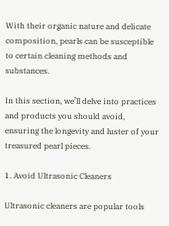With their organic nature and delicate composition, pearls can be susceptible to certain cleaning methods and substances.

In this section, we’ll delve into practices and products you should avoid, ensuring the longevity and luster of your treasured pearl pieces.

1. Avoid Ultrasonic Cleaners

Ultrasonic cleaners are popular tools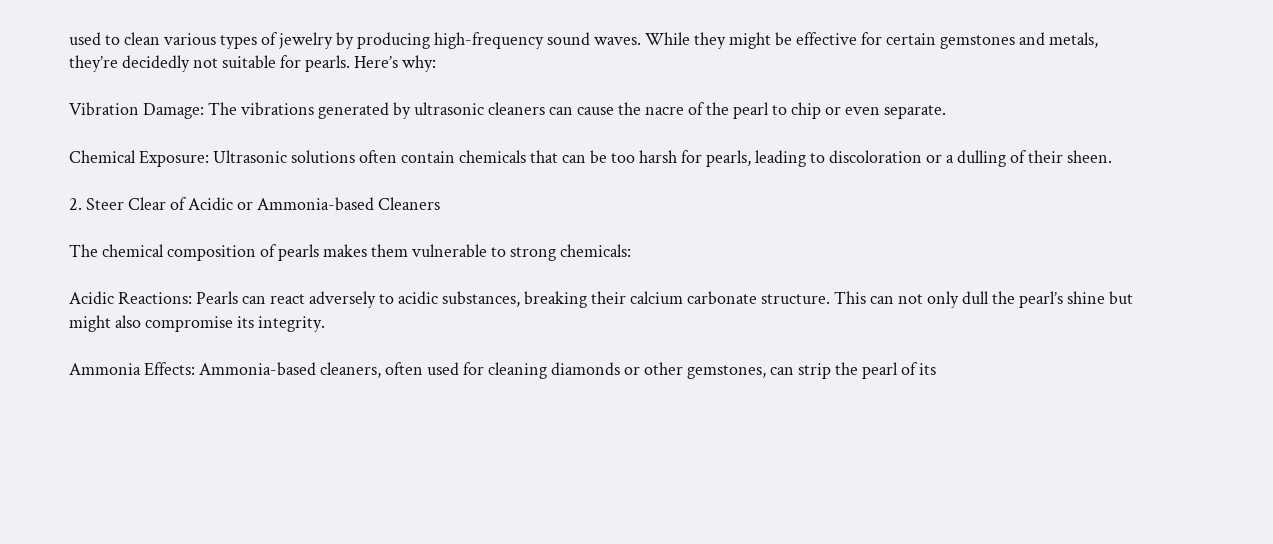used to clean various types of jewelry by producing high-frequency sound waves. While they might be effective for certain gemstones and metals, they’re decidedly not suitable for pearls. Here’s why:

Vibration Damage: The vibrations generated by ultrasonic cleaners can cause the nacre of the pearl to chip or even separate.

Chemical Exposure: Ultrasonic solutions often contain chemicals that can be too harsh for pearls, leading to discoloration or a dulling of their sheen.

2. Steer Clear of Acidic or Ammonia-based Cleaners

The chemical composition of pearls makes them vulnerable to strong chemicals:

Acidic Reactions: Pearls can react adversely to acidic substances, breaking their calcium carbonate structure. This can not only dull the pearl’s shine but might also compromise its integrity.

Ammonia Effects: Ammonia-based cleaners, often used for cleaning diamonds or other gemstones, can strip the pearl of its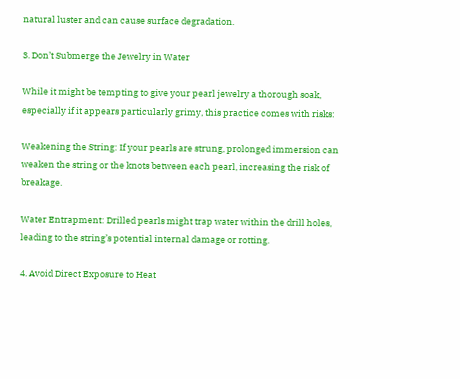natural luster and can cause surface degradation.

3. Don’t Submerge the Jewelry in Water

While it might be tempting to give your pearl jewelry a thorough soak, especially if it appears particularly grimy, this practice comes with risks:

Weakening the String: If your pearls are strung, prolonged immersion can weaken the string or the knots between each pearl, increasing the risk of breakage.

Water Entrapment: Drilled pearls might trap water within the drill holes, leading to the string’s potential internal damage or rotting.

4. Avoid Direct Exposure to Heat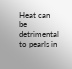Heat can be detrimental to pearls in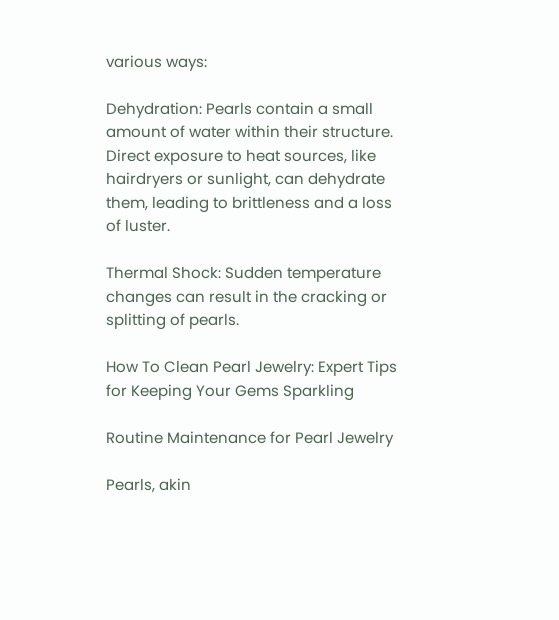various ways:

Dehydration: Pearls contain a small amount of water within their structure. Direct exposure to heat sources, like hairdryers or sunlight, can dehydrate them, leading to brittleness and a loss of luster.

Thermal Shock: Sudden temperature changes can result in the cracking or splitting of pearls.

How To Clean Pearl Jewelry: Expert Tips for Keeping Your Gems Sparkling

Routine Maintenance for Pearl Jewelry

Pearls, akin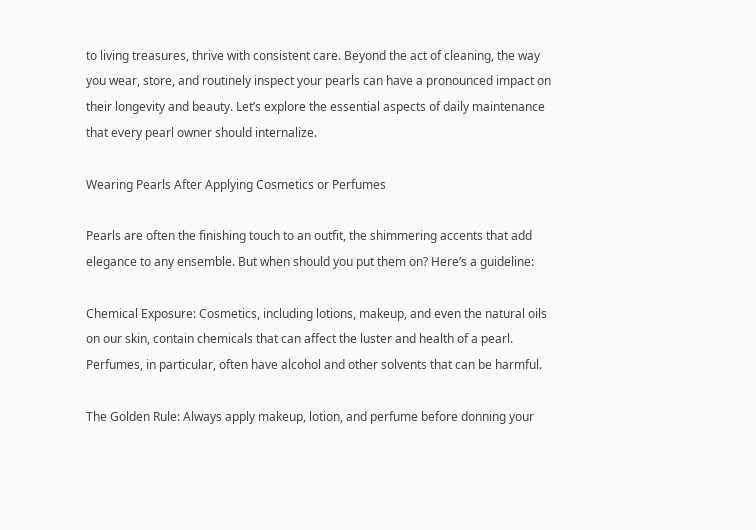to living treasures, thrive with consistent care. Beyond the act of cleaning, the way you wear, store, and routinely inspect your pearls can have a pronounced impact on their longevity and beauty. Let’s explore the essential aspects of daily maintenance that every pearl owner should internalize.

Wearing Pearls After Applying Cosmetics or Perfumes

Pearls are often the finishing touch to an outfit, the shimmering accents that add elegance to any ensemble. But when should you put them on? Here’s a guideline:

Chemical Exposure: Cosmetics, including lotions, makeup, and even the natural oils on our skin, contain chemicals that can affect the luster and health of a pearl. Perfumes, in particular, often have alcohol and other solvents that can be harmful.

The Golden Rule: Always apply makeup, lotion, and perfume before donning your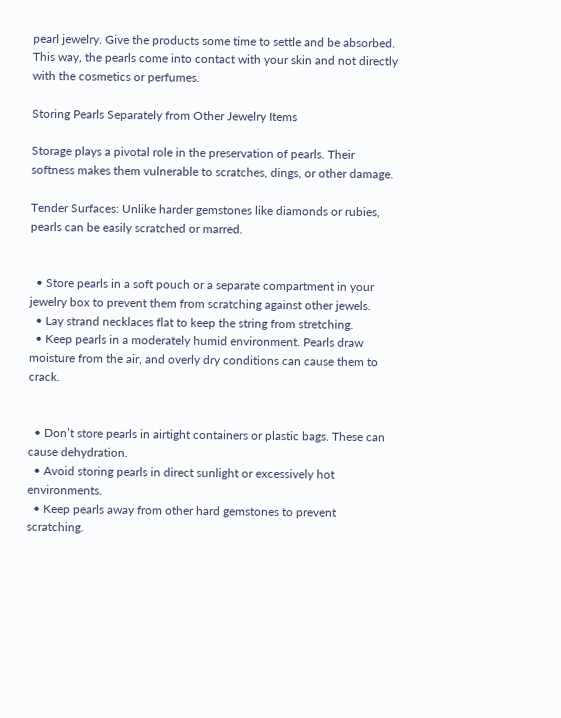pearl jewelry. Give the products some time to settle and be absorbed. This way, the pearls come into contact with your skin and not directly with the cosmetics or perfumes.

Storing Pearls Separately from Other Jewelry Items

Storage plays a pivotal role in the preservation of pearls. Their softness makes them vulnerable to scratches, dings, or other damage.

Tender Surfaces: Unlike harder gemstones like diamonds or rubies, pearls can be easily scratched or marred.


  • Store pearls in a soft pouch or a separate compartment in your jewelry box to prevent them from scratching against other jewels.
  • Lay strand necklaces flat to keep the string from stretching.
  • Keep pearls in a moderately humid environment. Pearls draw moisture from the air, and overly dry conditions can cause them to crack.


  • Don’t store pearls in airtight containers or plastic bags. These can cause dehydration.
  • Avoid storing pearls in direct sunlight or excessively hot environments.
  • Keep pearls away from other hard gemstones to prevent scratching.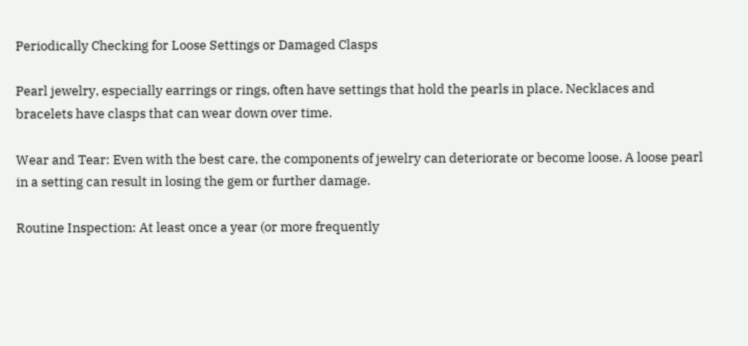Periodically Checking for Loose Settings or Damaged Clasps

Pearl jewelry, especially earrings or rings, often have settings that hold the pearls in place. Necklaces and bracelets have clasps that can wear down over time.

Wear and Tear: Even with the best care, the components of jewelry can deteriorate or become loose. A loose pearl in a setting can result in losing the gem or further damage.

Routine Inspection: At least once a year (or more frequently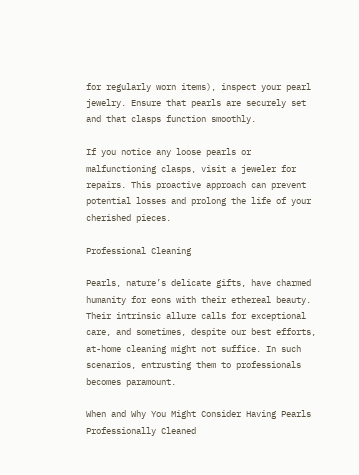for regularly worn items), inspect your pearl jewelry. Ensure that pearls are securely set and that clasps function smoothly.

If you notice any loose pearls or malfunctioning clasps, visit a jeweler for repairs. This proactive approach can prevent potential losses and prolong the life of your cherished pieces.

Professional Cleaning

Pearls, nature’s delicate gifts, have charmed humanity for eons with their ethereal beauty. Their intrinsic allure calls for exceptional care, and sometimes, despite our best efforts, at-home cleaning might not suffice. In such scenarios, entrusting them to professionals becomes paramount.

When and Why You Might Consider Having Pearls Professionally Cleaned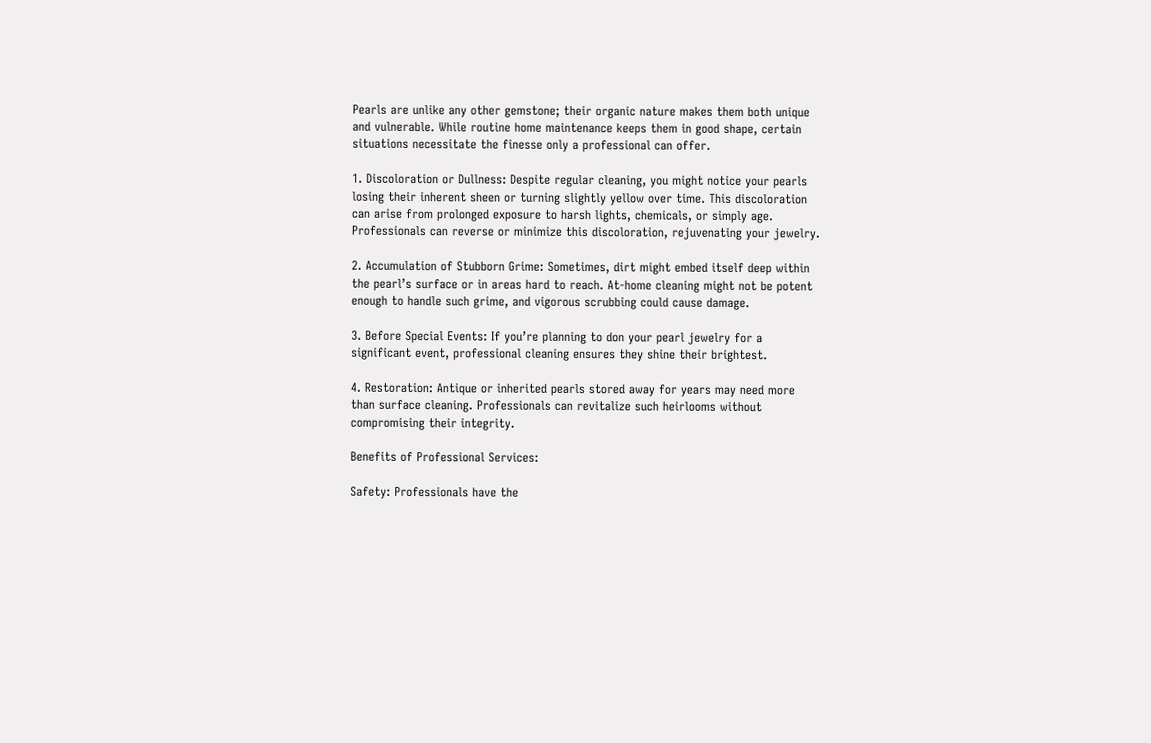Pearls are unlike any other gemstone; their organic nature makes them both unique and vulnerable. While routine home maintenance keeps them in good shape, certain situations necessitate the finesse only a professional can offer.

1. Discoloration or Dullness: Despite regular cleaning, you might notice your pearls losing their inherent sheen or turning slightly yellow over time. This discoloration can arise from prolonged exposure to harsh lights, chemicals, or simply age. Professionals can reverse or minimize this discoloration, rejuvenating your jewelry.

2. Accumulation of Stubborn Grime: Sometimes, dirt might embed itself deep within the pearl’s surface or in areas hard to reach. At-home cleaning might not be potent enough to handle such grime, and vigorous scrubbing could cause damage.

3. Before Special Events: If you’re planning to don your pearl jewelry for a significant event, professional cleaning ensures they shine their brightest.

4. Restoration: Antique or inherited pearls stored away for years may need more than surface cleaning. Professionals can revitalize such heirlooms without compromising their integrity.

Benefits of Professional Services:

Safety: Professionals have the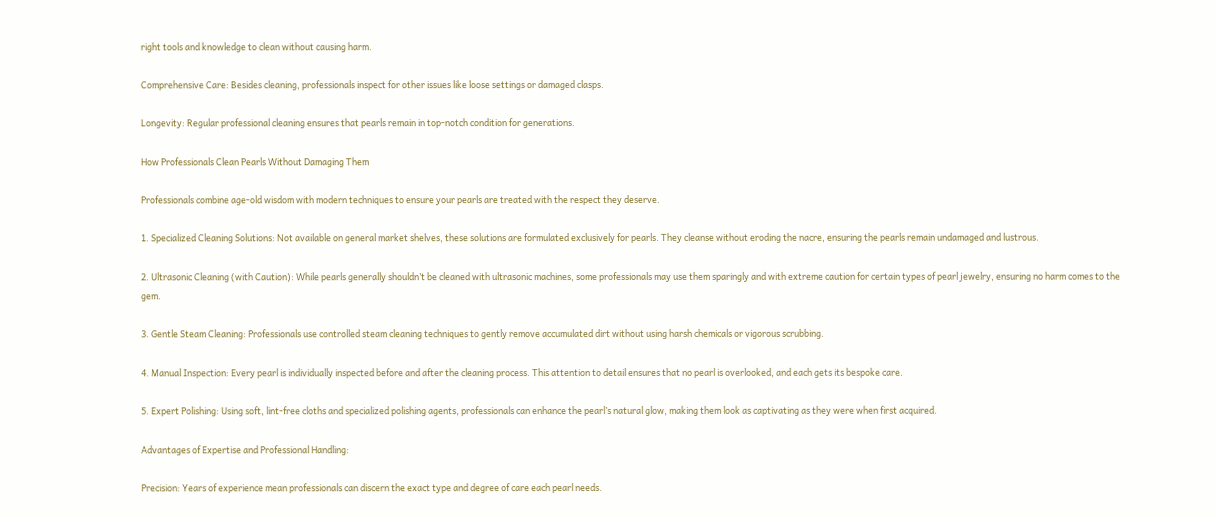right tools and knowledge to clean without causing harm.

Comprehensive Care: Besides cleaning, professionals inspect for other issues like loose settings or damaged clasps.

Longevity: Regular professional cleaning ensures that pearls remain in top-notch condition for generations.

How Professionals Clean Pearls Without Damaging Them

Professionals combine age-old wisdom with modern techniques to ensure your pearls are treated with the respect they deserve.

1. Specialized Cleaning Solutions: Not available on general market shelves, these solutions are formulated exclusively for pearls. They cleanse without eroding the nacre, ensuring the pearls remain undamaged and lustrous.

2. Ultrasonic Cleaning (with Caution): While pearls generally shouldn’t be cleaned with ultrasonic machines, some professionals may use them sparingly and with extreme caution for certain types of pearl jewelry, ensuring no harm comes to the gem.

3. Gentle Steam Cleaning: Professionals use controlled steam cleaning techniques to gently remove accumulated dirt without using harsh chemicals or vigorous scrubbing.

4. Manual Inspection: Every pearl is individually inspected before and after the cleaning process. This attention to detail ensures that no pearl is overlooked, and each gets its bespoke care.

5. Expert Polishing: Using soft, lint-free cloths and specialized polishing agents, professionals can enhance the pearl’s natural glow, making them look as captivating as they were when first acquired.

Advantages of Expertise and Professional Handling:

Precision: Years of experience mean professionals can discern the exact type and degree of care each pearl needs.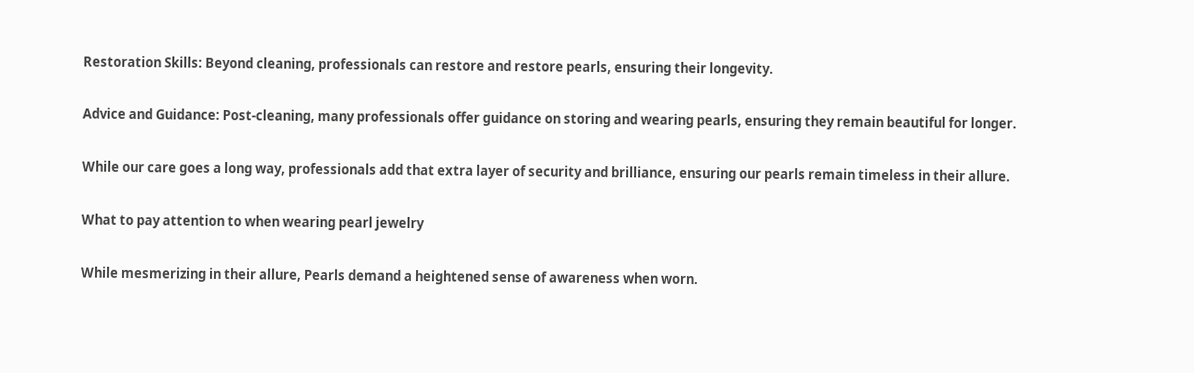Restoration Skills: Beyond cleaning, professionals can restore and restore pearls, ensuring their longevity.

Advice and Guidance: Post-cleaning, many professionals offer guidance on storing and wearing pearls, ensuring they remain beautiful for longer.

While our care goes a long way, professionals add that extra layer of security and brilliance, ensuring our pearls remain timeless in their allure.

What to pay attention to when wearing pearl jewelry

While mesmerizing in their allure, Pearls demand a heightened sense of awareness when worn.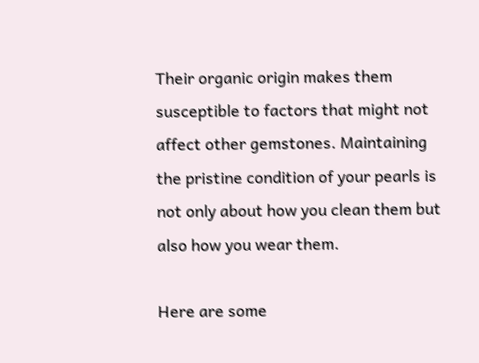Their organic origin makes them susceptible to factors that might not affect other gemstones. Maintaining the pristine condition of your pearls is not only about how you clean them but also how you wear them.

Here are some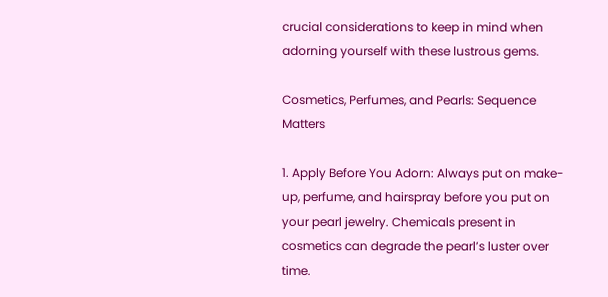crucial considerations to keep in mind when adorning yourself with these lustrous gems.

Cosmetics, Perfumes, and Pearls: Sequence Matters

1. Apply Before You Adorn: Always put on make-up, perfume, and hairspray before you put on your pearl jewelry. Chemicals present in cosmetics can degrade the pearl’s luster over time.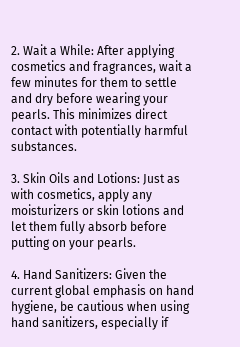2. Wait a While: After applying cosmetics and fragrances, wait a few minutes for them to settle and dry before wearing your pearls. This minimizes direct contact with potentially harmful substances.

3. Skin Oils and Lotions: Just as with cosmetics, apply any moisturizers or skin lotions and let them fully absorb before putting on your pearls.

4. Hand Sanitizers: Given the current global emphasis on hand hygiene, be cautious when using hand sanitizers, especially if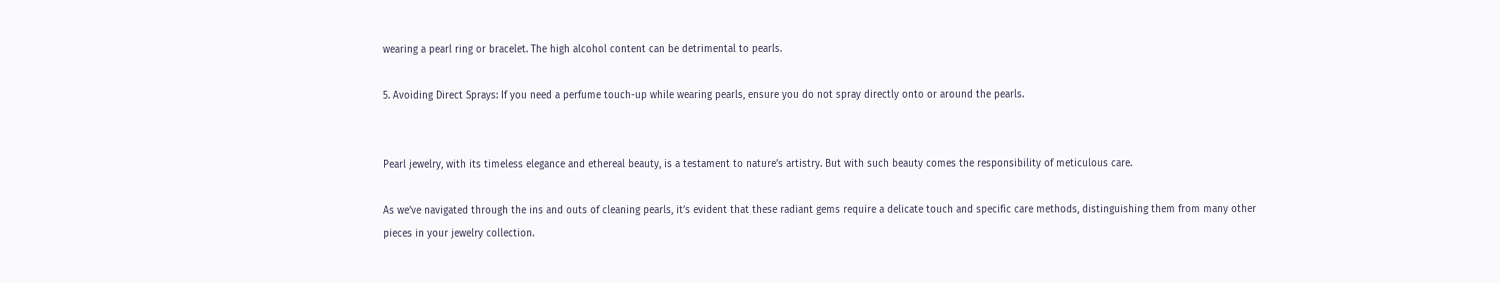wearing a pearl ring or bracelet. The high alcohol content can be detrimental to pearls.

5. Avoiding Direct Sprays: If you need a perfume touch-up while wearing pearls, ensure you do not spray directly onto or around the pearls.


Pearl jewelry, with its timeless elegance and ethereal beauty, is a testament to nature’s artistry. But with such beauty comes the responsibility of meticulous care.

As we’ve navigated through the ins and outs of cleaning pearls, it’s evident that these radiant gems require a delicate touch and specific care methods, distinguishing them from many other pieces in your jewelry collection.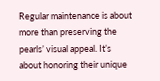Regular maintenance is about more than preserving the pearls’ visual appeal. It’s about honoring their unique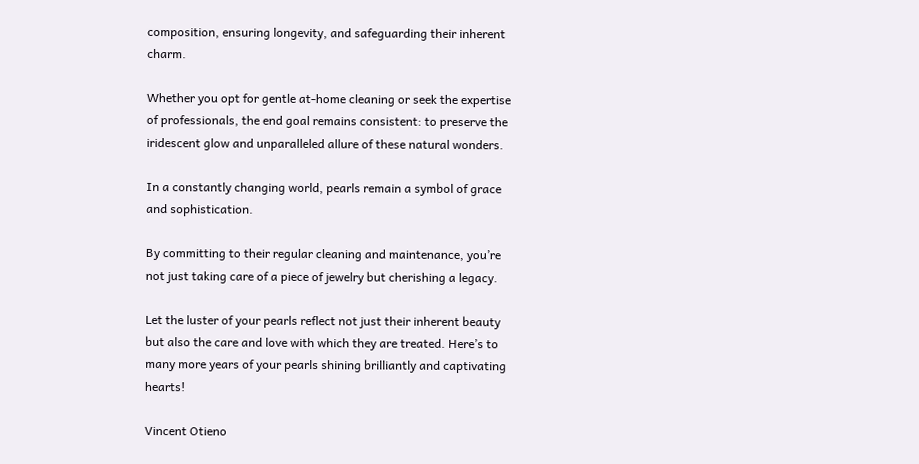composition, ensuring longevity, and safeguarding their inherent charm.

Whether you opt for gentle at-home cleaning or seek the expertise of professionals, the end goal remains consistent: to preserve the iridescent glow and unparalleled allure of these natural wonders.

In a constantly changing world, pearls remain a symbol of grace and sophistication.

By committing to their regular cleaning and maintenance, you’re not just taking care of a piece of jewelry but cherishing a legacy.

Let the luster of your pearls reflect not just their inherent beauty but also the care and love with which they are treated. Here’s to many more years of your pearls shining brilliantly and captivating hearts!

Vincent Otieno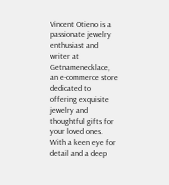Vincent Otieno is a passionate jewelry enthusiast and writer at Getnamenecklace, an e-commerce store dedicated to offering exquisite jewelry and thoughtful gifts for your loved ones. With a keen eye for detail and a deep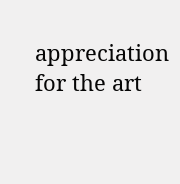appreciation for the art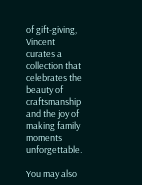of gift-giving, Vincent curates a collection that celebrates the beauty of craftsmanship and the joy of making family moments unforgettable.

You may also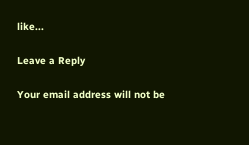like...

Leave a Reply

Your email address will not be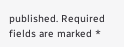published. Required fields are marked *